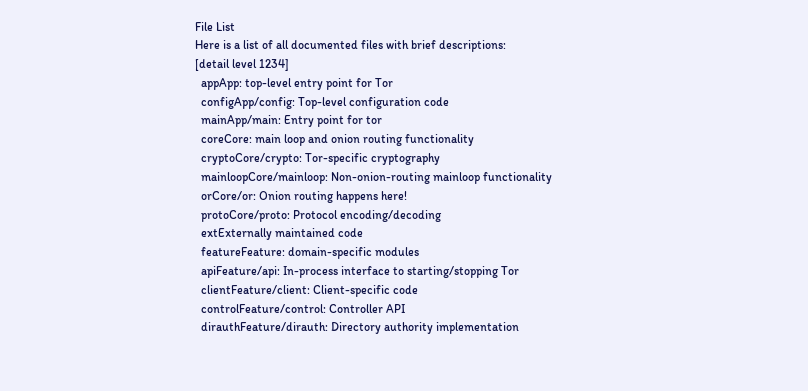File List
Here is a list of all documented files with brief descriptions:
[detail level 1234]
  appApp: top-level entry point for Tor
  configApp/config: Top-level configuration code
  mainApp/main: Entry point for tor
  coreCore: main loop and onion routing functionality
  cryptoCore/crypto: Tor-specific cryptography
  mainloopCore/mainloop: Non-onion-routing mainloop functionality
  orCore/or: Onion routing happens here!
  protoCore/proto: Protocol encoding/decoding
  extExternally maintained code
  featureFeature: domain-specific modules
  apiFeature/api: In-process interface to starting/stopping Tor
  clientFeature/client: Client-specific code
  controlFeature/control: Controller API
  dirauthFeature/dirauth: Directory authority implementation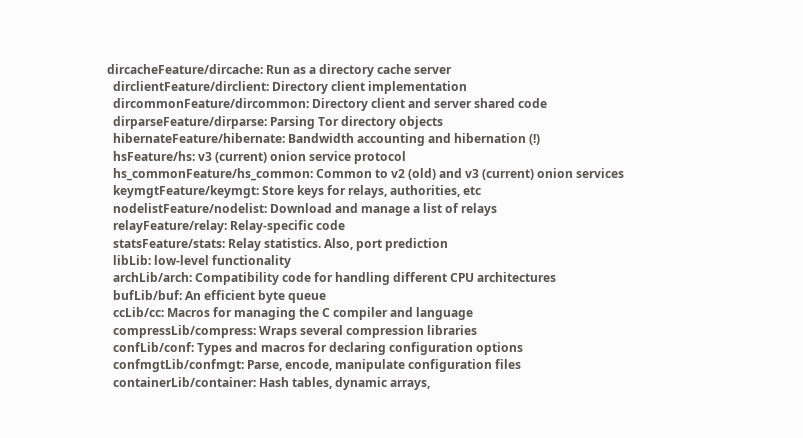dircacheFeature/dircache: Run as a directory cache server
  dirclientFeature/dirclient: Directory client implementation
  dircommonFeature/dircommon: Directory client and server shared code
  dirparseFeature/dirparse: Parsing Tor directory objects
  hibernateFeature/hibernate: Bandwidth accounting and hibernation (!)
  hsFeature/hs: v3 (current) onion service protocol
  hs_commonFeature/hs_common: Common to v2 (old) and v3 (current) onion services
  keymgtFeature/keymgt: Store keys for relays, authorities, etc
  nodelistFeature/nodelist: Download and manage a list of relays
  relayFeature/relay: Relay-specific code
  statsFeature/stats: Relay statistics. Also, port prediction
  libLib: low-level functionality
  archLib/arch: Compatibility code for handling different CPU architectures
  bufLib/buf: An efficient byte queue
  ccLib/cc: Macros for managing the C compiler and language
  compressLib/compress: Wraps several compression libraries
  confLib/conf: Types and macros for declaring configuration options
  confmgtLib/confmgt: Parse, encode, manipulate configuration files
  containerLib/container: Hash tables, dynamic arrays,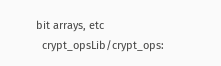bit arrays, etc
  crypt_opsLib/crypt_ops: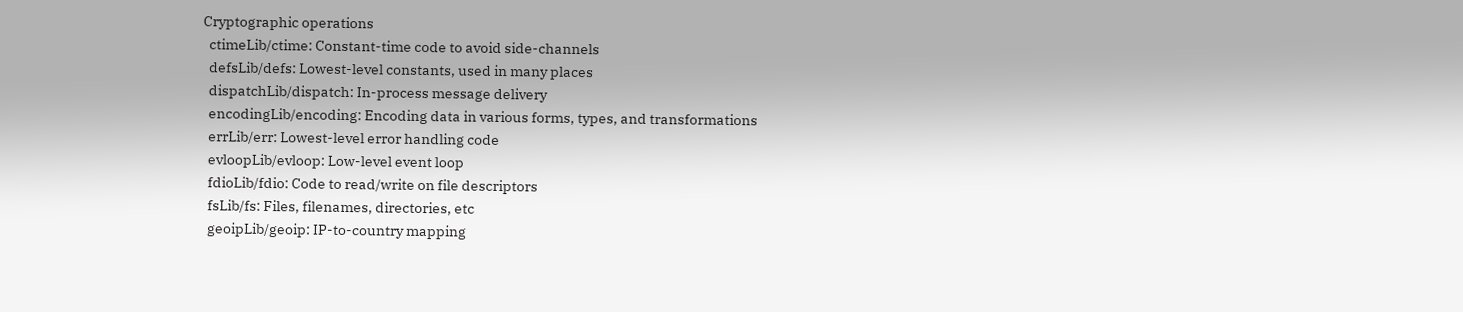Cryptographic operations
  ctimeLib/ctime: Constant-time code to avoid side-channels
  defsLib/defs: Lowest-level constants, used in many places
  dispatchLib/dispatch: In-process message delivery
  encodingLib/encoding: Encoding data in various forms, types, and transformations
  errLib/err: Lowest-level error handling code
  evloopLib/evloop: Low-level event loop
  fdioLib/fdio: Code to read/write on file descriptors
  fsLib/fs: Files, filenames, directories, etc
  geoipLib/geoip: IP-to-country mapping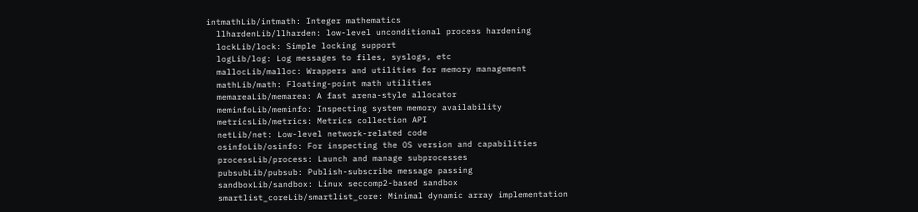intmathLib/intmath: Integer mathematics
  llhardenLib/llharden: low-level unconditional process hardening
  lockLib/lock: Simple locking support
  logLib/log: Log messages to files, syslogs, etc
  mallocLib/malloc: Wrappers and utilities for memory management
  mathLib/math: Floating-point math utilities
  memareaLib/memarea: A fast arena-style allocator
  meminfoLib/meminfo: Inspecting system memory availability
  metricsLib/metrics: Metrics collection API
  netLib/net: Low-level network-related code
  osinfoLib/osinfo: For inspecting the OS version and capabilities
  processLib/process: Launch and manage subprocesses
  pubsubLib/pubsub: Publish-subscribe message passing
  sandboxLib/sandbox: Linux seccomp2-based sandbox
  smartlist_coreLib/smartlist_core: Minimal dynamic array implementation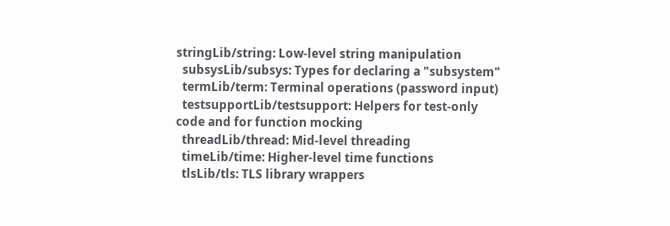stringLib/string: Low-level string manipulation
  subsysLib/subsys: Types for declaring a "subsystem"
  termLib/term: Terminal operations (password input)
  testsupportLib/testsupport: Helpers for test-only code and for function mocking
  threadLib/thread: Mid-level threading
  timeLib/time: Higher-level time functions
  tlsLib/tls: TLS library wrappers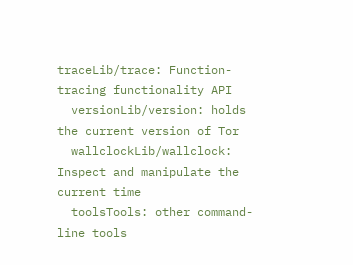traceLib/trace: Function-tracing functionality API
  versionLib/version: holds the current version of Tor
  wallclockLib/wallclock: Inspect and manipulate the current time
  toolsTools: other command-line tools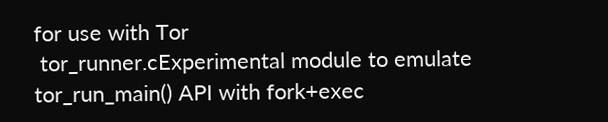for use with Tor
 tor_runner.cExperimental module to emulate tor_run_main() API with fork+exec